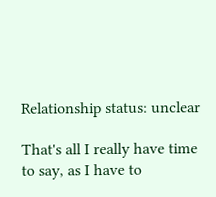Relationship status: unclear

That's all I really have time to say, as I have to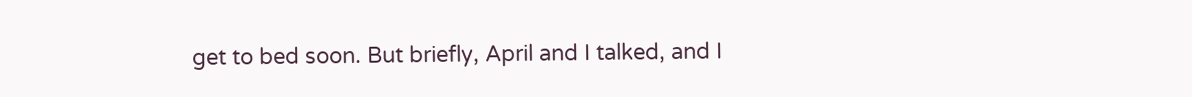get to bed soon. But briefly, April and I talked, and I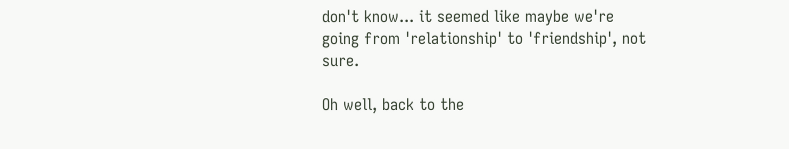don't know... it seemed like maybe we're going from 'relationship' to 'friendship', not sure.

Oh well, back to the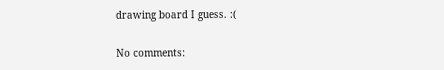drawing board I guess. :(

No comments: